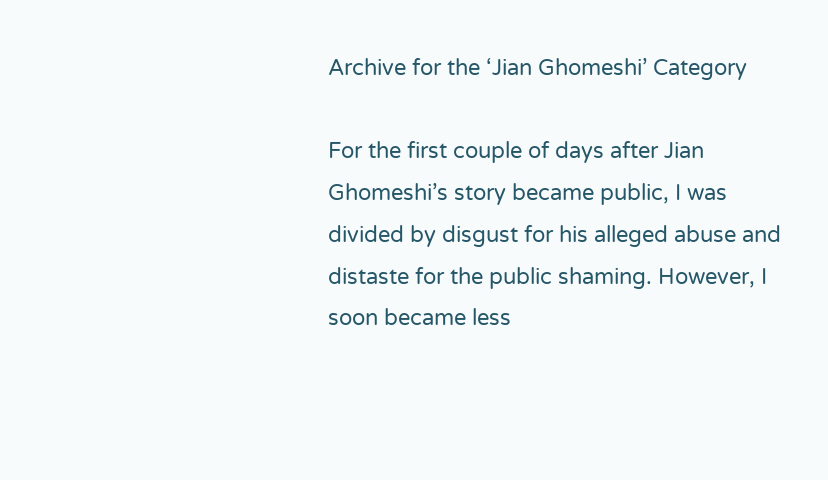Archive for the ‘Jian Ghomeshi’ Category

For the first couple of days after Jian Ghomeshi’s story became public, I was divided by disgust for his alleged abuse and distaste for the public shaming. However, I soon became less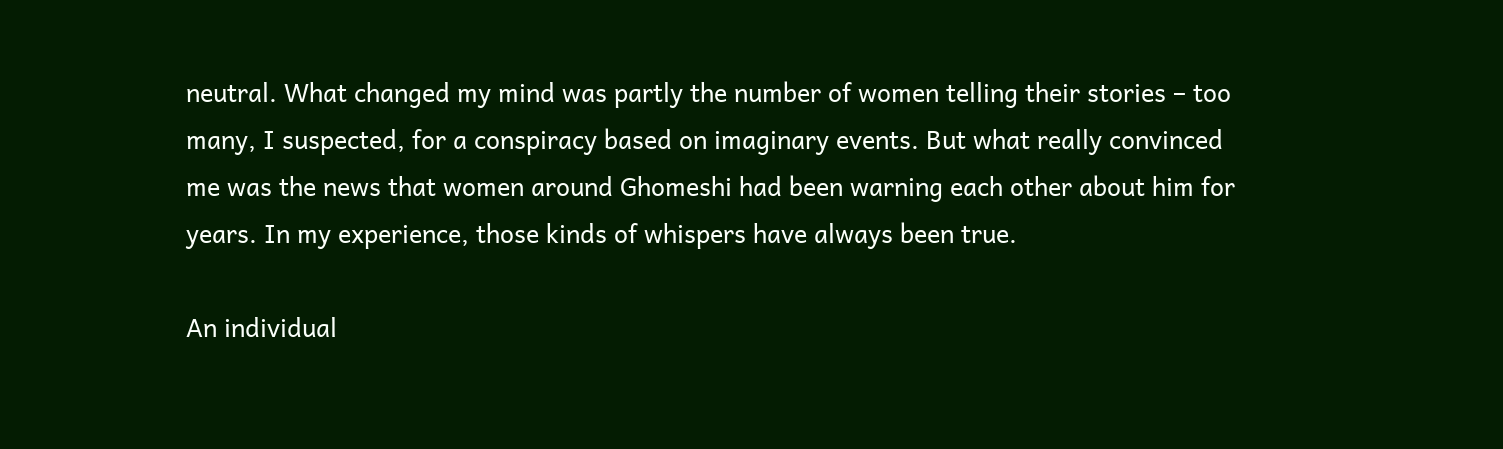neutral. What changed my mind was partly the number of women telling their stories – too many, I suspected, for a conspiracy based on imaginary events. But what really convinced me was the news that women around Ghomeshi had been warning each other about him for years. In my experience, those kinds of whispers have always been true.

An individual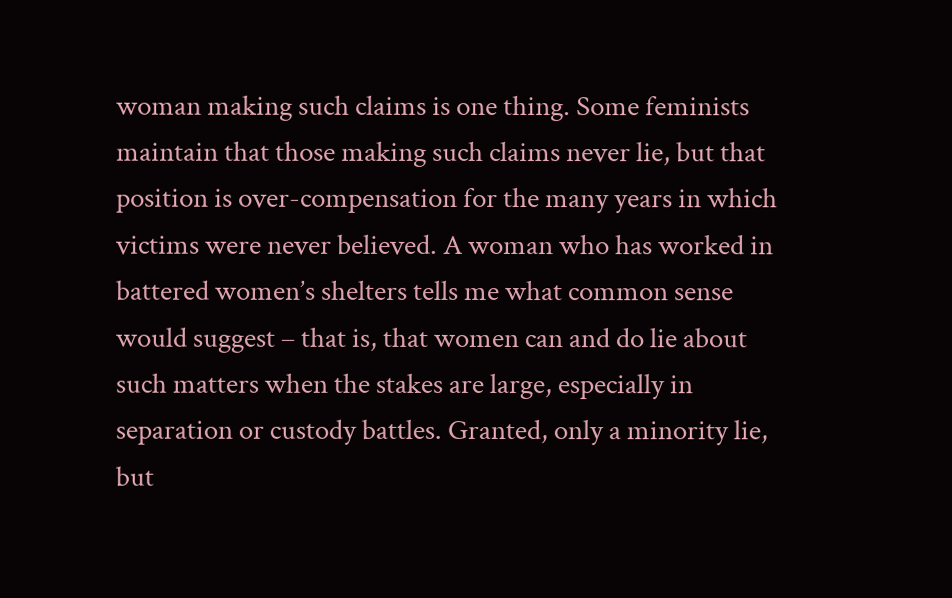woman making such claims is one thing. Some feminists maintain that those making such claims never lie, but that position is over-compensation for the many years in which victims were never believed. A woman who has worked in battered women’s shelters tells me what common sense would suggest – that is, that women can and do lie about such matters when the stakes are large, especially in separation or custody battles. Granted, only a minority lie, but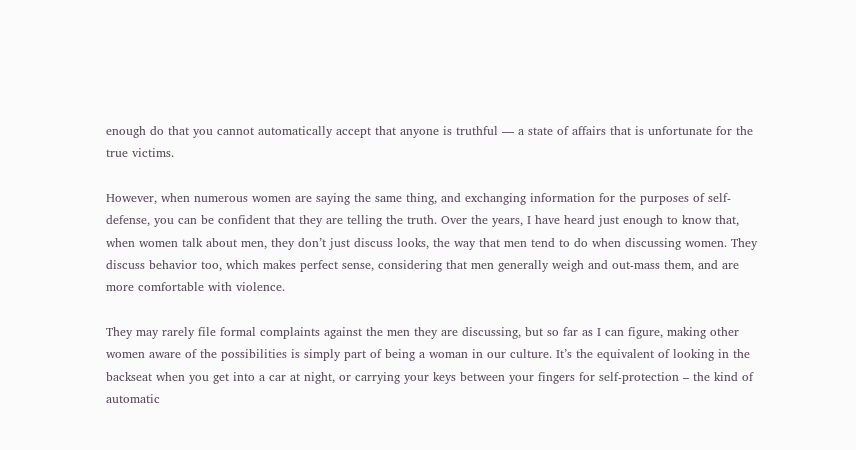enough do that you cannot automatically accept that anyone is truthful — a state of affairs that is unfortunate for the true victims.

However, when numerous women are saying the same thing, and exchanging information for the purposes of self-defense, you can be confident that they are telling the truth. Over the years, I have heard just enough to know that, when women talk about men, they don’t just discuss looks, the way that men tend to do when discussing women. They discuss behavior too, which makes perfect sense, considering that men generally weigh and out-mass them, and are more comfortable with violence.

They may rarely file formal complaints against the men they are discussing, but so far as I can figure, making other women aware of the possibilities is simply part of being a woman in our culture. It’s the equivalent of looking in the backseat when you get into a car at night, or carrying your keys between your fingers for self-protection – the kind of automatic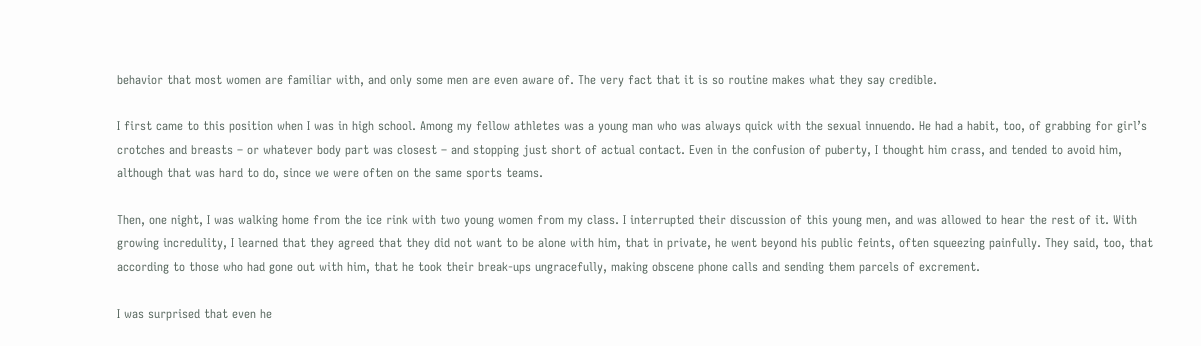behavior that most women are familiar with, and only some men are even aware of. The very fact that it is so routine makes what they say credible.

I first came to this position when I was in high school. Among my fellow athletes was a young man who was always quick with the sexual innuendo. He had a habit, too, of grabbing for girl’s crotches and breasts – or whatever body part was closest – and stopping just short of actual contact. Even in the confusion of puberty, I thought him crass, and tended to avoid him, although that was hard to do, since we were often on the same sports teams.

Then, one night, I was walking home from the ice rink with two young women from my class. I interrupted their discussion of this young men, and was allowed to hear the rest of it. With growing incredulity, I learned that they agreed that they did not want to be alone with him, that in private, he went beyond his public feints, often squeezing painfully. They said, too, that according to those who had gone out with him, that he took their break-ups ungracefully, making obscene phone calls and sending them parcels of excrement.

I was surprised that even he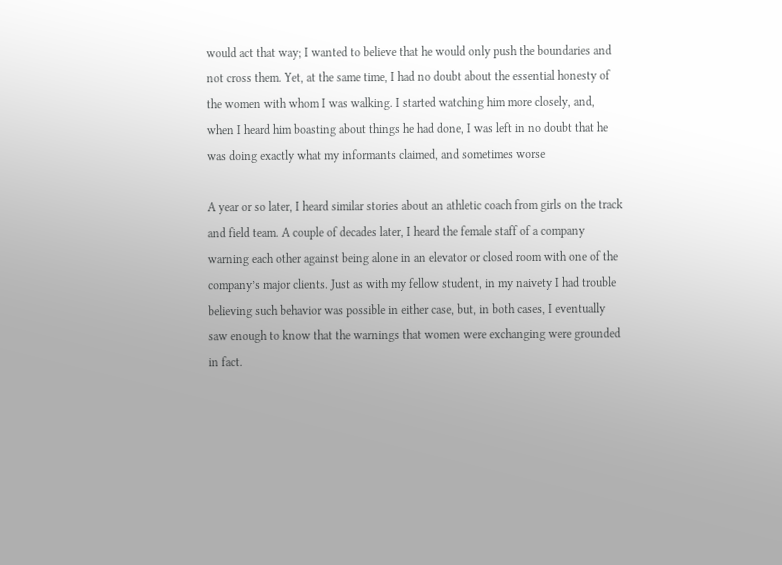would act that way; I wanted to believe that he would only push the boundaries and not cross them. Yet, at the same time, I had no doubt about the essential honesty of the women with whom I was walking. I started watching him more closely, and, when I heard him boasting about things he had done, I was left in no doubt that he was doing exactly what my informants claimed, and sometimes worse

A year or so later, I heard similar stories about an athletic coach from girls on the track and field team. A couple of decades later, I heard the female staff of a company warning each other against being alone in an elevator or closed room with one of the company’s major clients. Just as with my fellow student, in my naivety I had trouble believing such behavior was possible in either case, but, in both cases, I eventually saw enough to know that the warnings that women were exchanging were grounded in fact.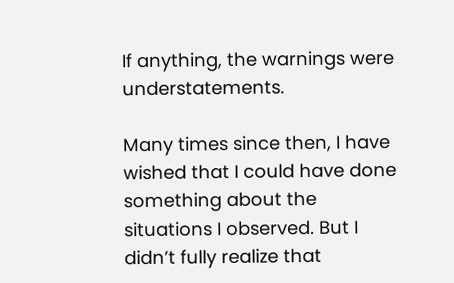If anything, the warnings were understatements.

Many times since then, I have wished that I could have done something about the situations I observed. But I didn’t fully realize that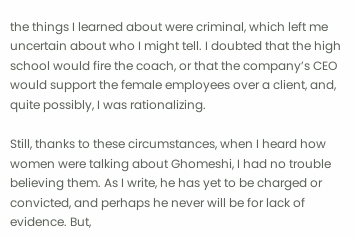the things I learned about were criminal, which left me uncertain about who I might tell. I doubted that the high school would fire the coach, or that the company’s CEO would support the female employees over a client, and, quite possibly, I was rationalizing.

Still, thanks to these circumstances, when I heard how women were talking about Ghomeshi, I had no trouble believing them. As I write, he has yet to be charged or convicted, and perhaps he never will be for lack of evidence. But,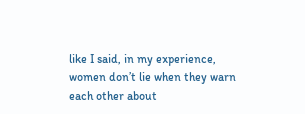like I said, in my experience, women don’t lie when they warn each other about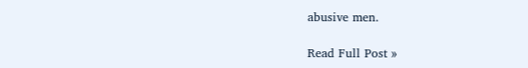abusive men.

Read Full Post »